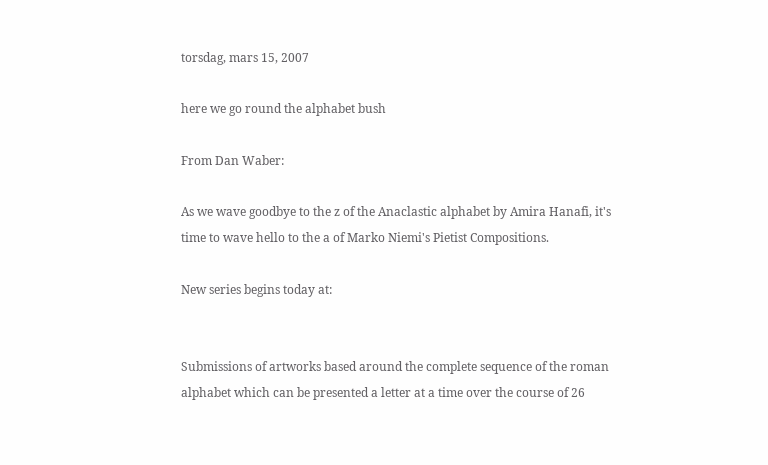torsdag, mars 15, 2007

here we go round the alphabet bush

From Dan Waber:

As we wave goodbye to the z of the Anaclastic alphabet by Amira Hanafi, it's time to wave hello to the a of Marko Niemi's Pietist Compositions.

New series begins today at:


Submissions of artworks based around the complete sequence of the roman alphabet which can be presented a letter at a time over the course of 26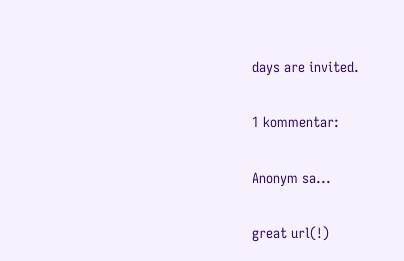days are invited.

1 kommentar:

Anonym sa...

great url(!)